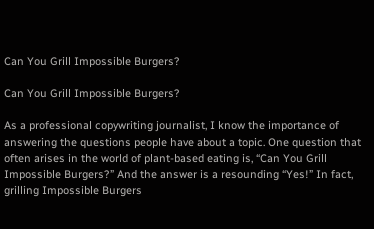Can You Grill Impossible Burgers?

Can You Grill Impossible Burgers?

As a professional copywriting journalist, I know the importance of answering the questions people have about a topic. One question that often arises in the world of plant-based eating is, “Can You Grill Impossible Burgers?” And the answer is a resounding “Yes!” In fact, grilling Impossible Burgers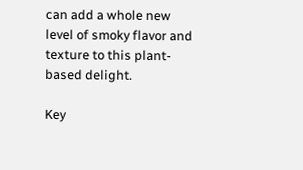can add a whole new level of smoky flavor and texture to this plant-based delight.

Key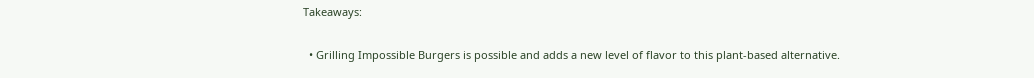Takeaways:

  • Grilling Impossible Burgers is possible and adds a new level of flavor to this plant-based alternative.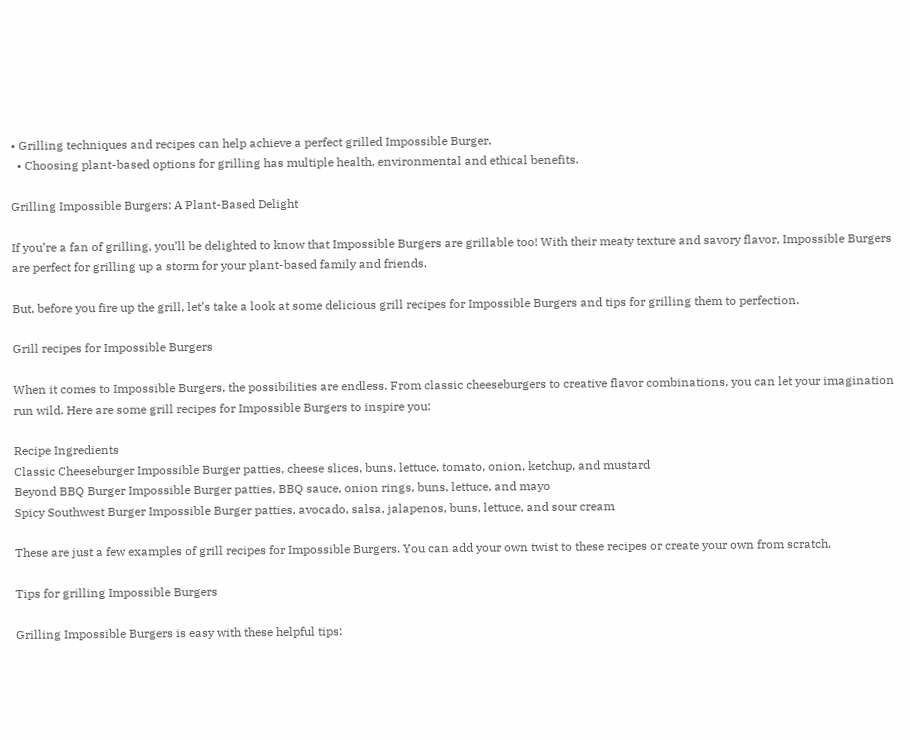• Grilling techniques and recipes can help achieve a perfect grilled Impossible Burger.
  • Choosing plant-based options for grilling has multiple health, environmental and ethical benefits.

Grilling Impossible Burgers: A Plant-Based Delight

If you’re a fan of grilling, you’ll be delighted to know that Impossible Burgers are grillable too! With their meaty texture and savory flavor, Impossible Burgers are perfect for grilling up a storm for your plant-based family and friends.

But, before you fire up the grill, let’s take a look at some delicious grill recipes for Impossible Burgers and tips for grilling them to perfection.

Grill recipes for Impossible Burgers

When it comes to Impossible Burgers, the possibilities are endless. From classic cheeseburgers to creative flavor combinations, you can let your imagination run wild. Here are some grill recipes for Impossible Burgers to inspire you:

Recipe Ingredients
Classic Cheeseburger Impossible Burger patties, cheese slices, buns, lettuce, tomato, onion, ketchup, and mustard
Beyond BBQ Burger Impossible Burger patties, BBQ sauce, onion rings, buns, lettuce, and mayo
Spicy Southwest Burger Impossible Burger patties, avocado, salsa, jalapenos, buns, lettuce, and sour cream

These are just a few examples of grill recipes for Impossible Burgers. You can add your own twist to these recipes or create your own from scratch.

Tips for grilling Impossible Burgers

Grilling Impossible Burgers is easy with these helpful tips: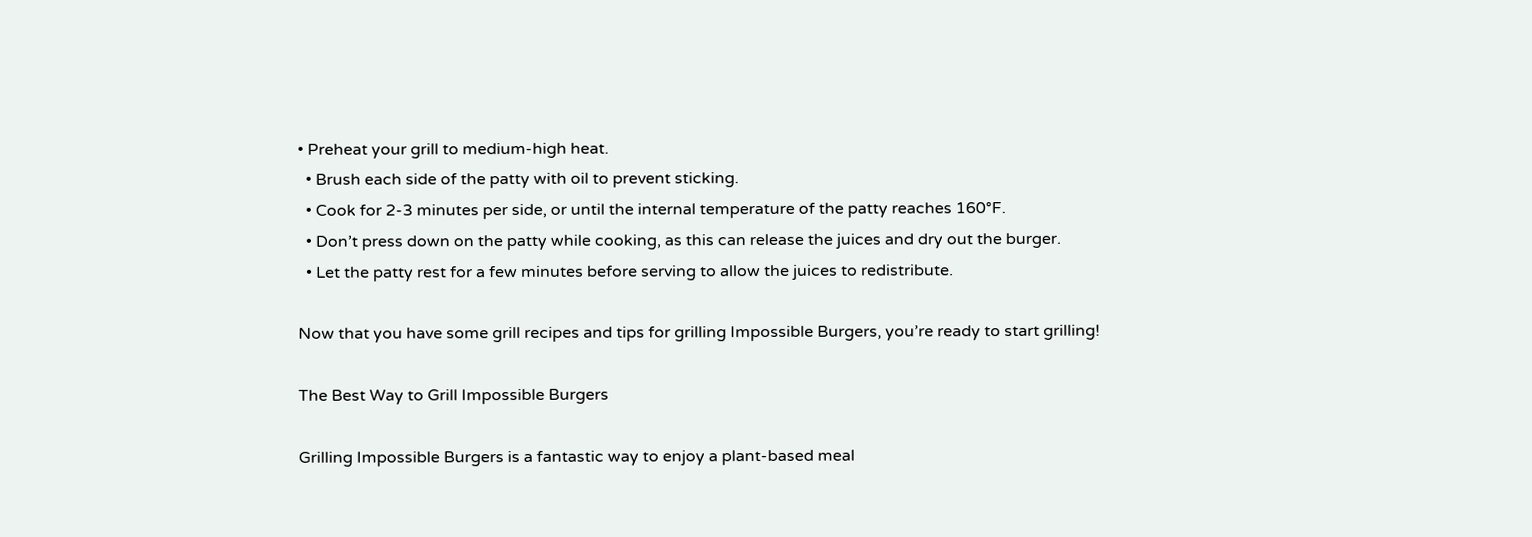• Preheat your grill to medium-high heat.
  • Brush each side of the patty with oil to prevent sticking.
  • Cook for 2-3 minutes per side, or until the internal temperature of the patty reaches 160°F.
  • Don’t press down on the patty while cooking, as this can release the juices and dry out the burger.
  • Let the patty rest for a few minutes before serving to allow the juices to redistribute.

Now that you have some grill recipes and tips for grilling Impossible Burgers, you’re ready to start grilling!

The Best Way to Grill Impossible Burgers

Grilling Impossible Burgers is a fantastic way to enjoy a plant-based meal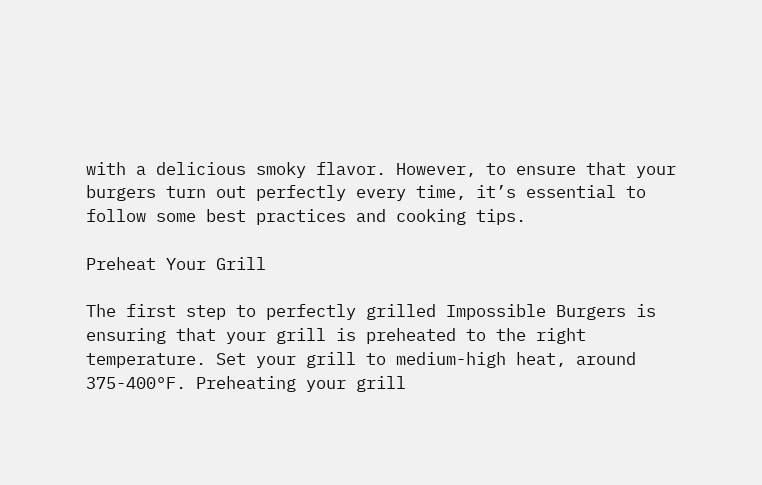with a delicious smoky flavor. However, to ensure that your burgers turn out perfectly every time, it’s essential to follow some best practices and cooking tips.

Preheat Your Grill

The first step to perfectly grilled Impossible Burgers is ensuring that your grill is preheated to the right temperature. Set your grill to medium-high heat, around 375-400°F. Preheating your grill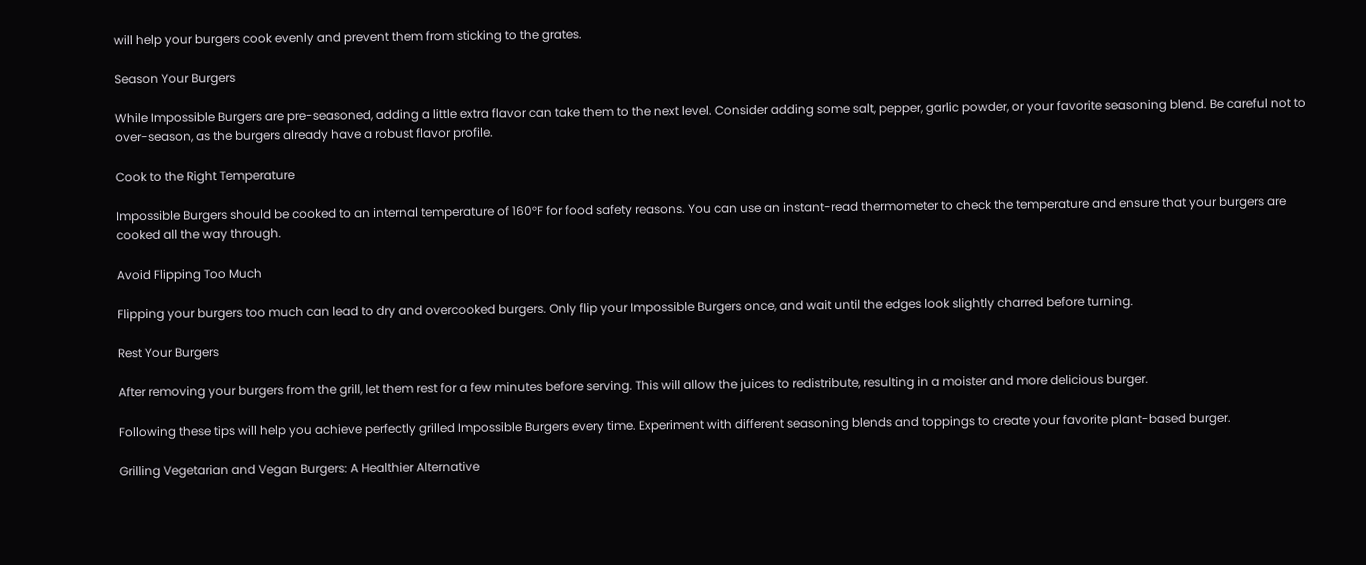will help your burgers cook evenly and prevent them from sticking to the grates.

Season Your Burgers

While Impossible Burgers are pre-seasoned, adding a little extra flavor can take them to the next level. Consider adding some salt, pepper, garlic powder, or your favorite seasoning blend. Be careful not to over-season, as the burgers already have a robust flavor profile.

Cook to the Right Temperature

Impossible Burgers should be cooked to an internal temperature of 160°F for food safety reasons. You can use an instant-read thermometer to check the temperature and ensure that your burgers are cooked all the way through.

Avoid Flipping Too Much

Flipping your burgers too much can lead to dry and overcooked burgers. Only flip your Impossible Burgers once, and wait until the edges look slightly charred before turning.

Rest Your Burgers

After removing your burgers from the grill, let them rest for a few minutes before serving. This will allow the juices to redistribute, resulting in a moister and more delicious burger.

Following these tips will help you achieve perfectly grilled Impossible Burgers every time. Experiment with different seasoning blends and toppings to create your favorite plant-based burger.

Grilling Vegetarian and Vegan Burgers: A Healthier Alternative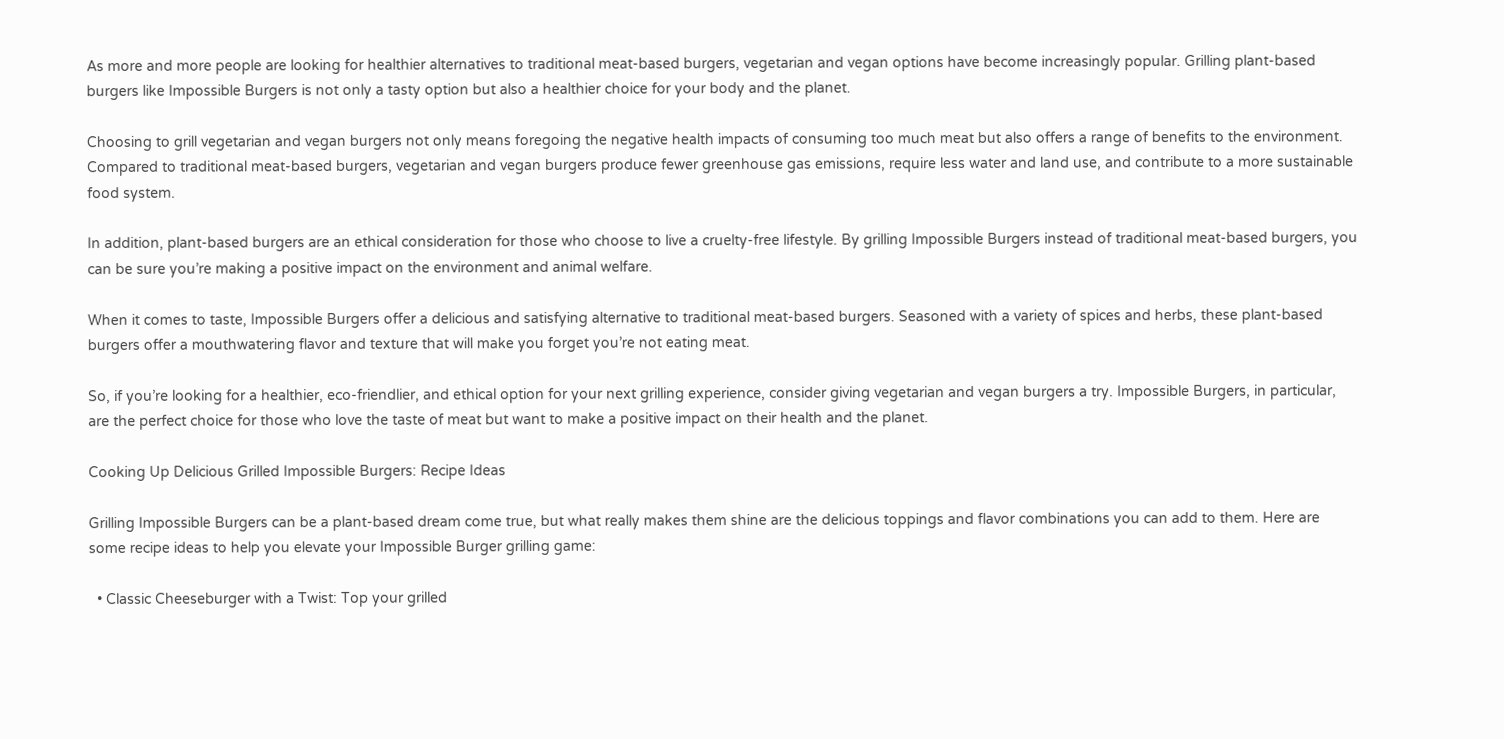As more and more people are looking for healthier alternatives to traditional meat-based burgers, vegetarian and vegan options have become increasingly popular. Grilling plant-based burgers like Impossible Burgers is not only a tasty option but also a healthier choice for your body and the planet.

Choosing to grill vegetarian and vegan burgers not only means foregoing the negative health impacts of consuming too much meat but also offers a range of benefits to the environment. Compared to traditional meat-based burgers, vegetarian and vegan burgers produce fewer greenhouse gas emissions, require less water and land use, and contribute to a more sustainable food system.

In addition, plant-based burgers are an ethical consideration for those who choose to live a cruelty-free lifestyle. By grilling Impossible Burgers instead of traditional meat-based burgers, you can be sure you’re making a positive impact on the environment and animal welfare.

When it comes to taste, Impossible Burgers offer a delicious and satisfying alternative to traditional meat-based burgers. Seasoned with a variety of spices and herbs, these plant-based burgers offer a mouthwatering flavor and texture that will make you forget you’re not eating meat.

So, if you’re looking for a healthier, eco-friendlier, and ethical option for your next grilling experience, consider giving vegetarian and vegan burgers a try. Impossible Burgers, in particular, are the perfect choice for those who love the taste of meat but want to make a positive impact on their health and the planet.

Cooking Up Delicious Grilled Impossible Burgers: Recipe Ideas

Grilling Impossible Burgers can be a plant-based dream come true, but what really makes them shine are the delicious toppings and flavor combinations you can add to them. Here are some recipe ideas to help you elevate your Impossible Burger grilling game:

  • Classic Cheeseburger with a Twist: Top your grilled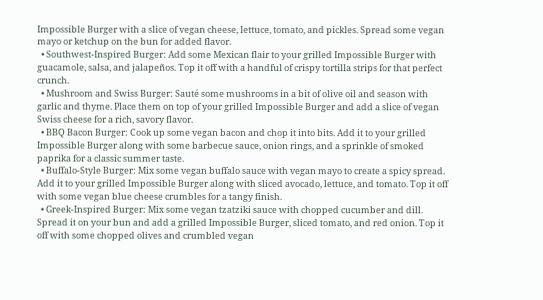Impossible Burger with a slice of vegan cheese, lettuce, tomato, and pickles. Spread some vegan mayo or ketchup on the bun for added flavor.
  • Southwest-Inspired Burger: Add some Mexican flair to your grilled Impossible Burger with guacamole, salsa, and jalapeños. Top it off with a handful of crispy tortilla strips for that perfect crunch.
  • Mushroom and Swiss Burger: Sauté some mushrooms in a bit of olive oil and season with garlic and thyme. Place them on top of your grilled Impossible Burger and add a slice of vegan Swiss cheese for a rich, savory flavor.
  • BBQ Bacon Burger: Cook up some vegan bacon and chop it into bits. Add it to your grilled Impossible Burger along with some barbecue sauce, onion rings, and a sprinkle of smoked paprika for a classic summer taste.
  • Buffalo-Style Burger: Mix some vegan buffalo sauce with vegan mayo to create a spicy spread. Add it to your grilled Impossible Burger along with sliced avocado, lettuce, and tomato. Top it off with some vegan blue cheese crumbles for a tangy finish.
  • Greek-Inspired Burger: Mix some vegan tzatziki sauce with chopped cucumber and dill. Spread it on your bun and add a grilled Impossible Burger, sliced tomato, and red onion. Top it off with some chopped olives and crumbled vegan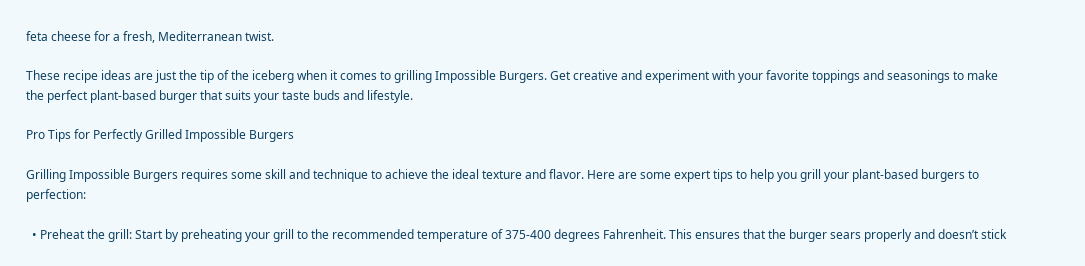feta cheese for a fresh, Mediterranean twist.

These recipe ideas are just the tip of the iceberg when it comes to grilling Impossible Burgers. Get creative and experiment with your favorite toppings and seasonings to make the perfect plant-based burger that suits your taste buds and lifestyle.

Pro Tips for Perfectly Grilled Impossible Burgers

Grilling Impossible Burgers requires some skill and technique to achieve the ideal texture and flavor. Here are some expert tips to help you grill your plant-based burgers to perfection:

  • Preheat the grill: Start by preheating your grill to the recommended temperature of 375-400 degrees Fahrenheit. This ensures that the burger sears properly and doesn’t stick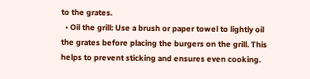to the grates.
  • Oil the grill: Use a brush or paper towel to lightly oil the grates before placing the burgers on the grill. This helps to prevent sticking and ensures even cooking.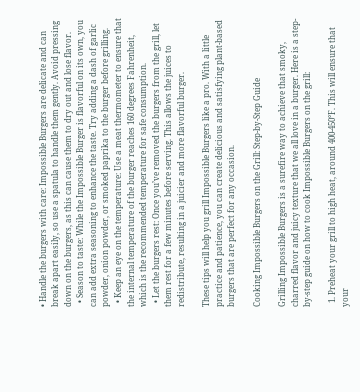• Handle the burgers with care: Impossible Burgers are delicate and can break apart easily, so use a spatula to handle them gently. Avoid pressing down on the burgers, as this can cause them to dry out and lose flavor.
  • Season to taste: While the Impossible Burger is flavorful on its own, you can add extra seasoning to enhance the taste. Try adding a dash of garlic powder, onion powder, or smoked paprika to the burger before grilling.
  • Keep an eye on the temperature: Use a meat thermometer to ensure that the internal temperature of the burger reaches 160 degrees Fahrenheit, which is the recommended temperature for safe consumption.
  • Let the burgers rest: Once you’ve removed the burgers from the grill, let them rest for a few minutes before serving. This allows the juices to redistribute, resulting in a juicier and more flavorful burger.

These tips will help you grill Impossible Burgers like a pro. With a little practice and patience, you can create delicious and satisfying plant-based burgers that are perfect for any occasion.

Cooking Impossible Burgers on the Grill: Step-by-Step Guide

Grilling Impossible Burgers is a surefire way to achieve that smoky, charred flavor and juicy texture that we all love in a burger. Here is a step-by-step guide on how to cook Impossible Burgers on the grill:

  1. Preheat your grill to high heat, around 400-450°F. This will ensure that your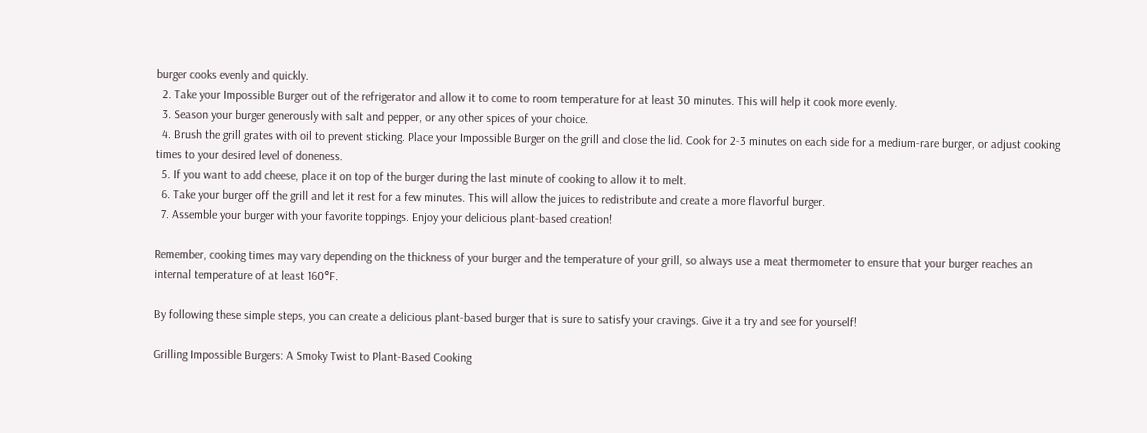burger cooks evenly and quickly.
  2. Take your Impossible Burger out of the refrigerator and allow it to come to room temperature for at least 30 minutes. This will help it cook more evenly.
  3. Season your burger generously with salt and pepper, or any other spices of your choice.
  4. Brush the grill grates with oil to prevent sticking. Place your Impossible Burger on the grill and close the lid. Cook for 2-3 minutes on each side for a medium-rare burger, or adjust cooking times to your desired level of doneness.
  5. If you want to add cheese, place it on top of the burger during the last minute of cooking to allow it to melt.
  6. Take your burger off the grill and let it rest for a few minutes. This will allow the juices to redistribute and create a more flavorful burger.
  7. Assemble your burger with your favorite toppings. Enjoy your delicious plant-based creation!

Remember, cooking times may vary depending on the thickness of your burger and the temperature of your grill, so always use a meat thermometer to ensure that your burger reaches an internal temperature of at least 160°F.

By following these simple steps, you can create a delicious plant-based burger that is sure to satisfy your cravings. Give it a try and see for yourself!

Grilling Impossible Burgers: A Smoky Twist to Plant-Based Cooking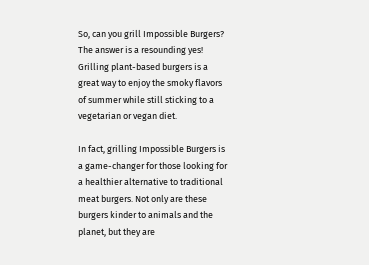So, can you grill Impossible Burgers? The answer is a resounding yes! Grilling plant-based burgers is a great way to enjoy the smoky flavors of summer while still sticking to a vegetarian or vegan diet.

In fact, grilling Impossible Burgers is a game-changer for those looking for a healthier alternative to traditional meat burgers. Not only are these burgers kinder to animals and the planet, but they are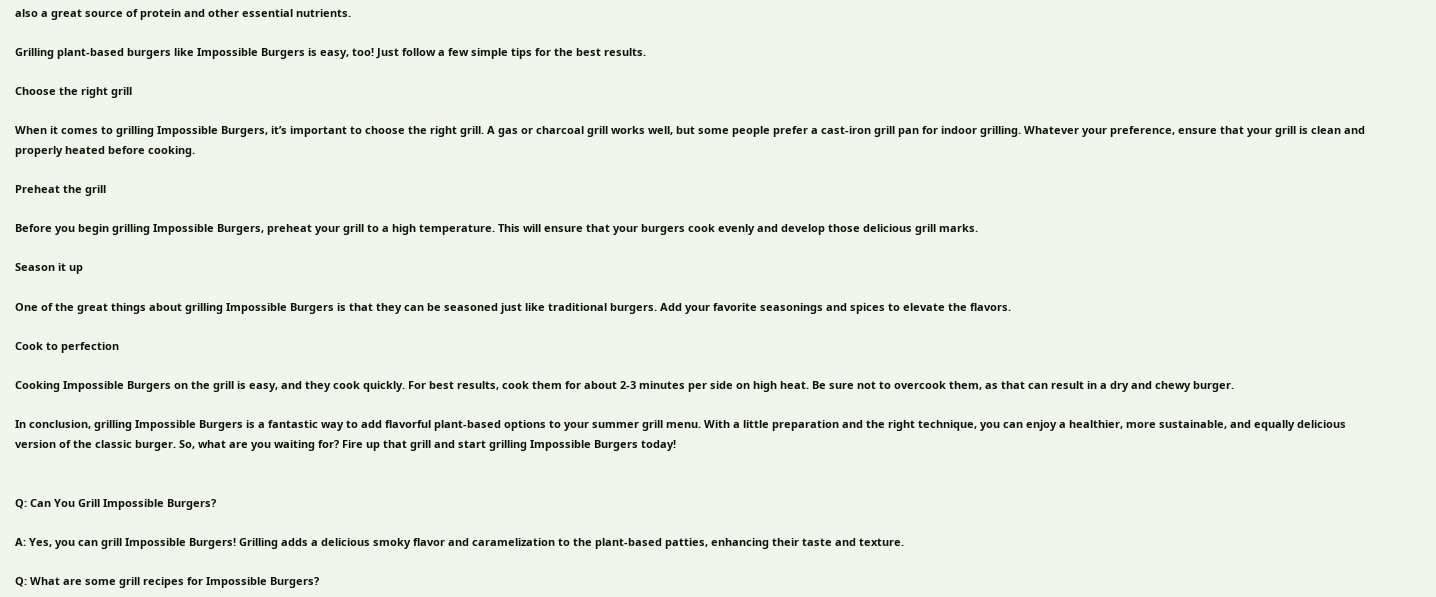also a great source of protein and other essential nutrients.

Grilling plant-based burgers like Impossible Burgers is easy, too! Just follow a few simple tips for the best results.

Choose the right grill

When it comes to grilling Impossible Burgers, it’s important to choose the right grill. A gas or charcoal grill works well, but some people prefer a cast-iron grill pan for indoor grilling. Whatever your preference, ensure that your grill is clean and properly heated before cooking.

Preheat the grill

Before you begin grilling Impossible Burgers, preheat your grill to a high temperature. This will ensure that your burgers cook evenly and develop those delicious grill marks.

Season it up

One of the great things about grilling Impossible Burgers is that they can be seasoned just like traditional burgers. Add your favorite seasonings and spices to elevate the flavors.

Cook to perfection

Cooking Impossible Burgers on the grill is easy, and they cook quickly. For best results, cook them for about 2-3 minutes per side on high heat. Be sure not to overcook them, as that can result in a dry and chewy burger.

In conclusion, grilling Impossible Burgers is a fantastic way to add flavorful plant-based options to your summer grill menu. With a little preparation and the right technique, you can enjoy a healthier, more sustainable, and equally delicious version of the classic burger. So, what are you waiting for? Fire up that grill and start grilling Impossible Burgers today!


Q: Can You Grill Impossible Burgers?

A: Yes, you can grill Impossible Burgers! Grilling adds a delicious smoky flavor and caramelization to the plant-based patties, enhancing their taste and texture.

Q: What are some grill recipes for Impossible Burgers?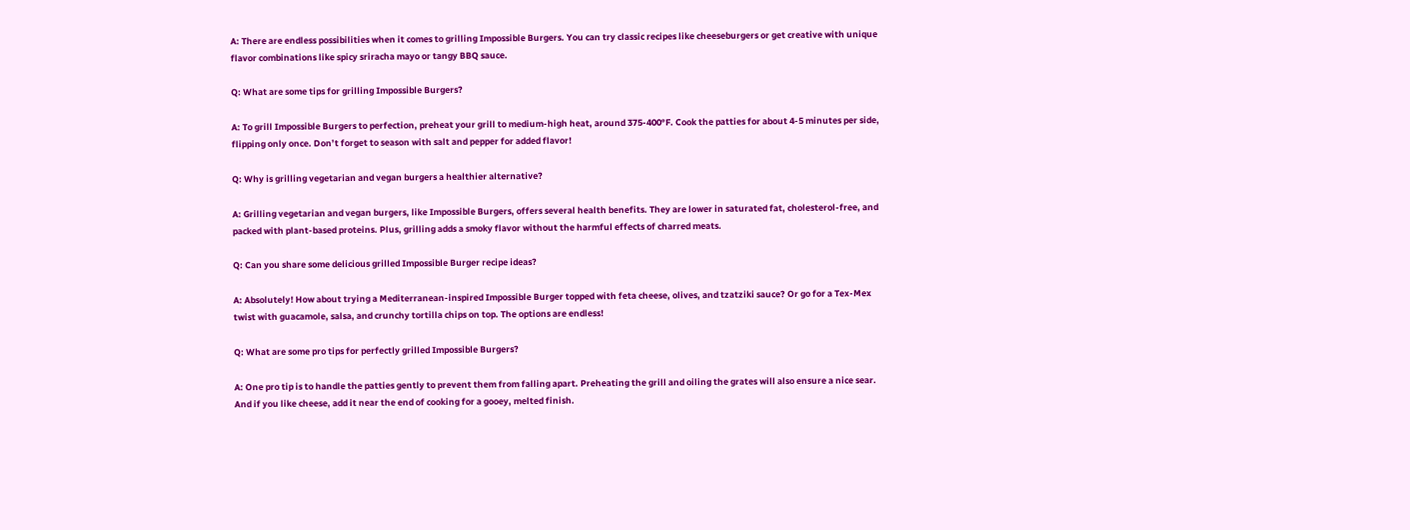A: There are endless possibilities when it comes to grilling Impossible Burgers. You can try classic recipes like cheeseburgers or get creative with unique flavor combinations like spicy sriracha mayo or tangy BBQ sauce.

Q: What are some tips for grilling Impossible Burgers?

A: To grill Impossible Burgers to perfection, preheat your grill to medium-high heat, around 375-400°F. Cook the patties for about 4-5 minutes per side, flipping only once. Don’t forget to season with salt and pepper for added flavor!

Q: Why is grilling vegetarian and vegan burgers a healthier alternative?

A: Grilling vegetarian and vegan burgers, like Impossible Burgers, offers several health benefits. They are lower in saturated fat, cholesterol-free, and packed with plant-based proteins. Plus, grilling adds a smoky flavor without the harmful effects of charred meats.

Q: Can you share some delicious grilled Impossible Burger recipe ideas?

A: Absolutely! How about trying a Mediterranean-inspired Impossible Burger topped with feta cheese, olives, and tzatziki sauce? Or go for a Tex-Mex twist with guacamole, salsa, and crunchy tortilla chips on top. The options are endless!

Q: What are some pro tips for perfectly grilled Impossible Burgers?

A: One pro tip is to handle the patties gently to prevent them from falling apart. Preheating the grill and oiling the grates will also ensure a nice sear. And if you like cheese, add it near the end of cooking for a gooey, melted finish.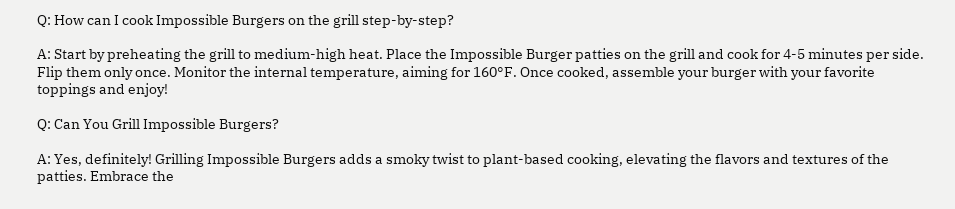Q: How can I cook Impossible Burgers on the grill step-by-step?

A: Start by preheating the grill to medium-high heat. Place the Impossible Burger patties on the grill and cook for 4-5 minutes per side. Flip them only once. Monitor the internal temperature, aiming for 160°F. Once cooked, assemble your burger with your favorite toppings and enjoy!

Q: Can You Grill Impossible Burgers?

A: Yes, definitely! Grilling Impossible Burgers adds a smoky twist to plant-based cooking, elevating the flavors and textures of the patties. Embrace the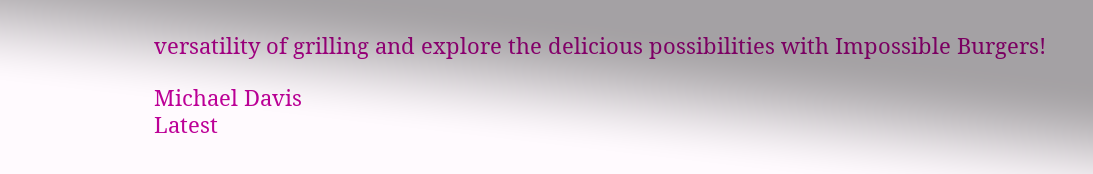versatility of grilling and explore the delicious possibilities with Impossible Burgers!

Michael Davis
Latest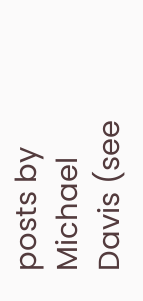posts by Michael Davis (see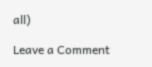all)

Leave a Comment